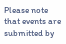Please note that events are submitted by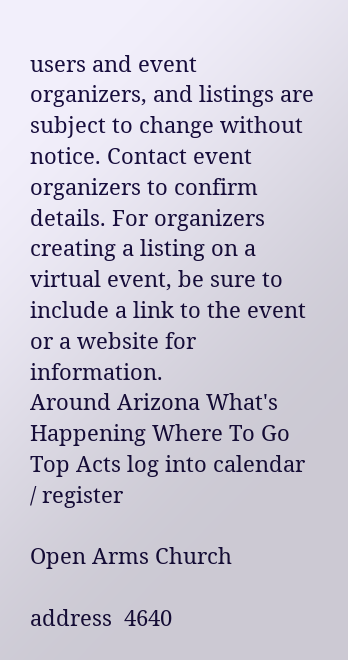users and event organizers, and listings are subject to change without notice. Contact event organizers to confirm details. For organizers creating a listing on a virtual event, be sure to include a link to the event or a website for information.
Around Arizona What's Happening Where To Go Top Acts log into calendar / register

Open Arms Church

address  4640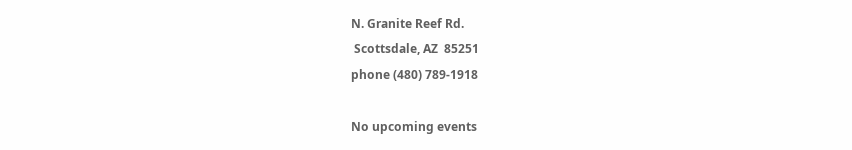N. Granite Reef Rd.
 Scottsdale, AZ  85251
phone (480) 789-1918

No upcoming events